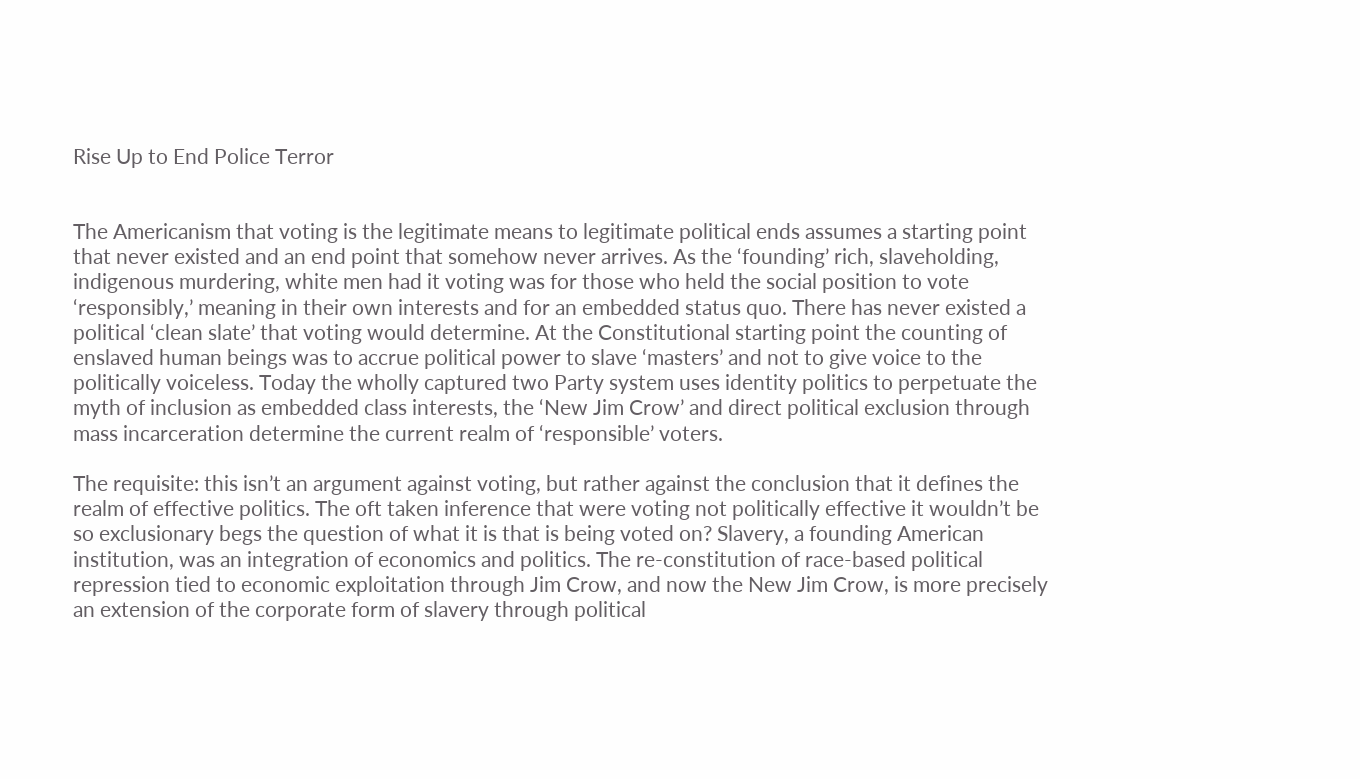Rise Up to End Police Terror


The Americanism that voting is the legitimate means to legitimate political ends assumes a starting point that never existed and an end point that somehow never arrives. As the ‘founding’ rich, slaveholding, indigenous murdering, white men had it voting was for those who held the social position to vote ‘responsibly,’ meaning in their own interests and for an embedded status quo. There has never existed a political ‘clean slate’ that voting would determine. At the Constitutional starting point the counting of enslaved human beings was to accrue political power to slave ‘masters’ and not to give voice to the politically voiceless. Today the wholly captured two Party system uses identity politics to perpetuate the myth of inclusion as embedded class interests, the ‘New Jim Crow’ and direct political exclusion through mass incarceration determine the current realm of ‘responsible’ voters.

The requisite: this isn’t an argument against voting, but rather against the conclusion that it defines the realm of effective politics. The oft taken inference that were voting not politically effective it wouldn’t be so exclusionary begs the question of what it is that is being voted on? Slavery, a founding American institution, was an integration of economics and politics. The re-constitution of race-based political repression tied to economic exploitation through Jim Crow, and now the New Jim Crow, is more precisely an extension of the corporate form of slavery through political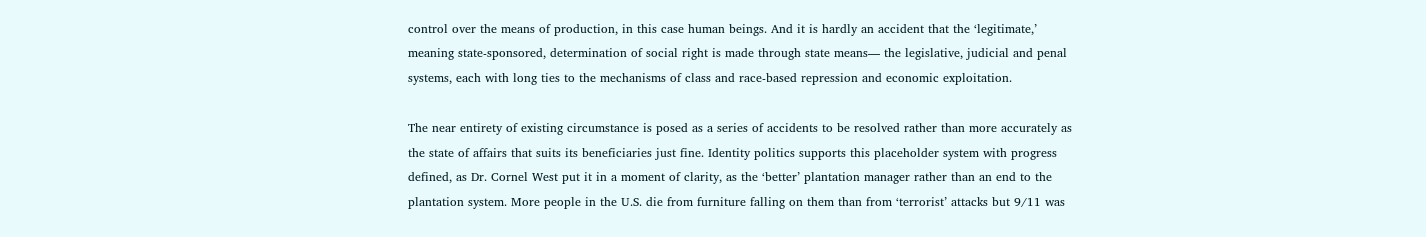control over the means of production, in this case human beings. And it is hardly an accident that the ‘legitimate,’ meaning state-sponsored, determination of social right is made through state means— the legislative, judicial and penal systems, each with long ties to the mechanisms of class and race-based repression and economic exploitation.

The near entirety of existing circumstance is posed as a series of accidents to be resolved rather than more accurately as the state of affairs that suits its beneficiaries just fine. Identity politics supports this placeholder system with progress defined, as Dr. Cornel West put it in a moment of clarity, as the ‘better’ plantation manager rather than an end to the plantation system. More people in the U.S. die from furniture falling on them than from ‘terrorist’ attacks but 9/11 was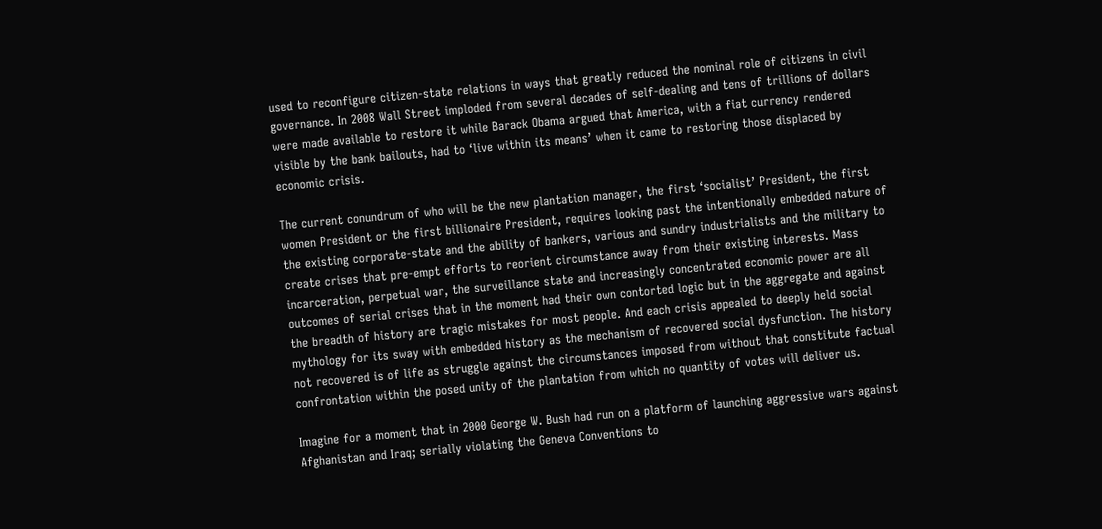used to reconfigure citizen-state relations in ways that greatly reduced the nominal role of citizens in civil governance. In 2008 Wall Street imploded from several decades of self-dealing and tens of trillions of dollars were made available to restore it while Barack Obama argued that America, with a fiat currency rendered visible by the bank bailouts, had to ‘live within its means’ when it came to restoring those displaced by economic crisis.

The current conundrum of who will be the new plantation manager, the first ‘socialist’ President, the first women President or the first billionaire President, requires looking past the intentionally embedded nature of the existing corporate-state and the ability of bankers, various and sundry industrialists and the military to create crises that pre-empt efforts to reorient circumstance away from their existing interests. Mass incarceration, perpetual war, the surveillance state and increasingly concentrated economic power are all outcomes of serial crises that in the moment had their own contorted logic but in the aggregate and against the breadth of history are tragic mistakes for most people. And each crisis appealed to deeply held social mythology for its sway with embedded history as the mechanism of recovered social dysfunction. The history not recovered is of life as struggle against the circumstances imposed from without that constitute factual confrontation within the posed unity of the plantation from which no quantity of votes will deliver us.

Imagine for a moment that in 2000 George W. Bush had run on a platform of launching aggressive wars against Afghanistan and Iraq; serially violating the Geneva Conventions to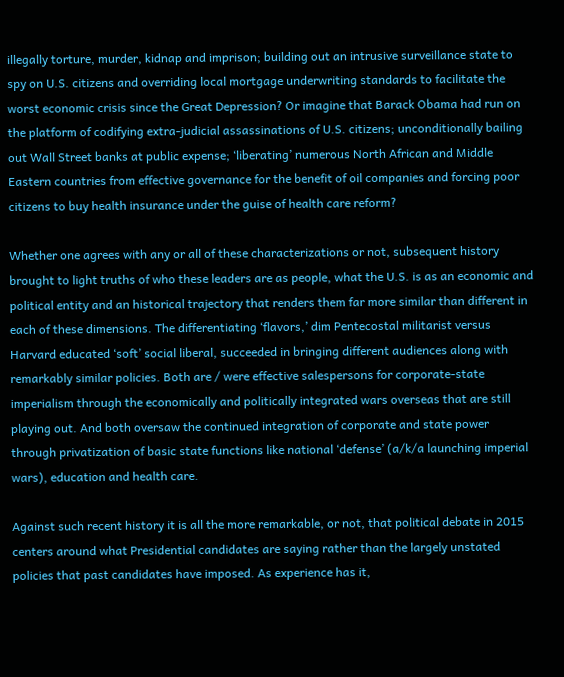illegally torture, murder, kidnap and imprison; building out an intrusive surveillance state to spy on U.S. citizens and overriding local mortgage underwriting standards to facilitate the worst economic crisis since the Great Depression? Or imagine that Barack Obama had run on the platform of codifying extra-judicial assassinations of U.S. citizens; unconditionally bailing out Wall Street banks at public expense; ‘liberating’ numerous North African and Middle Eastern countries from effective governance for the benefit of oil companies and forcing poor citizens to buy health insurance under the guise of health care reform?

Whether one agrees with any or all of these characterizations or not, subsequent history brought to light truths of who these leaders are as people, what the U.S. is as an economic and political entity and an historical trajectory that renders them far more similar than different in each of these dimensions. The differentiating ‘flavors,’ dim Pentecostal militarist versus Harvard educated ‘soft’ social liberal, succeeded in bringing different audiences along with remarkably similar policies. Both are / were effective salespersons for corporate-state imperialism through the economically and politically integrated wars overseas that are still playing out. And both oversaw the continued integration of corporate and state power through privatization of basic state functions like national ‘defense’ (a/k/a launching imperial wars), education and health care.

Against such recent history it is all the more remarkable, or not, that political debate in 2015 centers around what Presidential candidates are saying rather than the largely unstated policies that past candidates have imposed. As experience has it,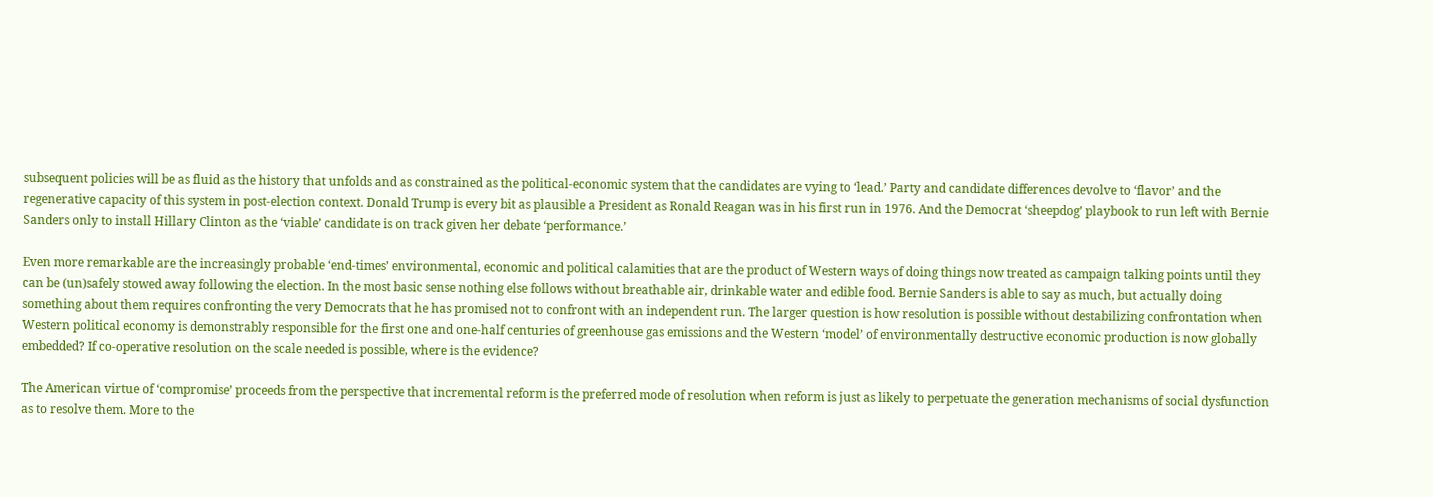subsequent policies will be as fluid as the history that unfolds and as constrained as the political-economic system that the candidates are vying to ‘lead.’ Party and candidate differences devolve to ‘flavor’ and the regenerative capacity of this system in post-election context. Donald Trump is every bit as plausible a President as Ronald Reagan was in his first run in 1976. And the Democrat ‘sheepdog’ playbook to run left with Bernie Sanders only to install Hillary Clinton as the ‘viable’ candidate is on track given her debate ‘performance.’

Even more remarkable are the increasingly probable ‘end-times’ environmental, economic and political calamities that are the product of Western ways of doing things now treated as campaign talking points until they can be (un)safely stowed away following the election. In the most basic sense nothing else follows without breathable air, drinkable water and edible food. Bernie Sanders is able to say as much, but actually doing something about them requires confronting the very Democrats that he has promised not to confront with an independent run. The larger question is how resolution is possible without destabilizing confrontation when Western political economy is demonstrably responsible for the first one and one-half centuries of greenhouse gas emissions and the Western ‘model’ of environmentally destructive economic production is now globally embedded? If co-operative resolution on the scale needed is possible, where is the evidence?

The American virtue of ‘compromise’ proceeds from the perspective that incremental reform is the preferred mode of resolution when reform is just as likely to perpetuate the generation mechanisms of social dysfunction as to resolve them. More to the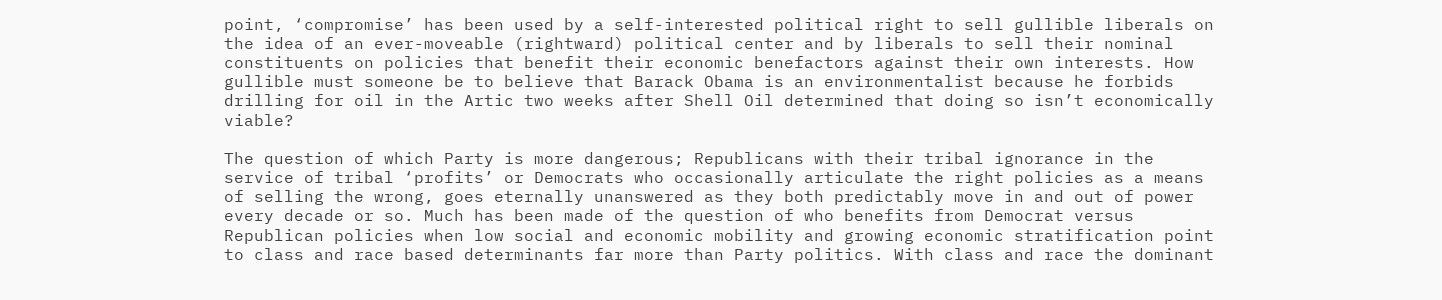point, ‘compromise’ has been used by a self-interested political right to sell gullible liberals on the idea of an ever-moveable (rightward) political center and by liberals to sell their nominal constituents on policies that benefit their economic benefactors against their own interests. How gullible must someone be to believe that Barack Obama is an environmentalist because he forbids drilling for oil in the Artic two weeks after Shell Oil determined that doing so isn’t economically viable?

The question of which Party is more dangerous; Republicans with their tribal ignorance in the service of tribal ‘profits’ or Democrats who occasionally articulate the right policies as a means of selling the wrong, goes eternally unanswered as they both predictably move in and out of power every decade or so. Much has been made of the question of who benefits from Democrat versus Republican policies when low social and economic mobility and growing economic stratification point to class and race based determinants far more than Party politics. With class and race the dominant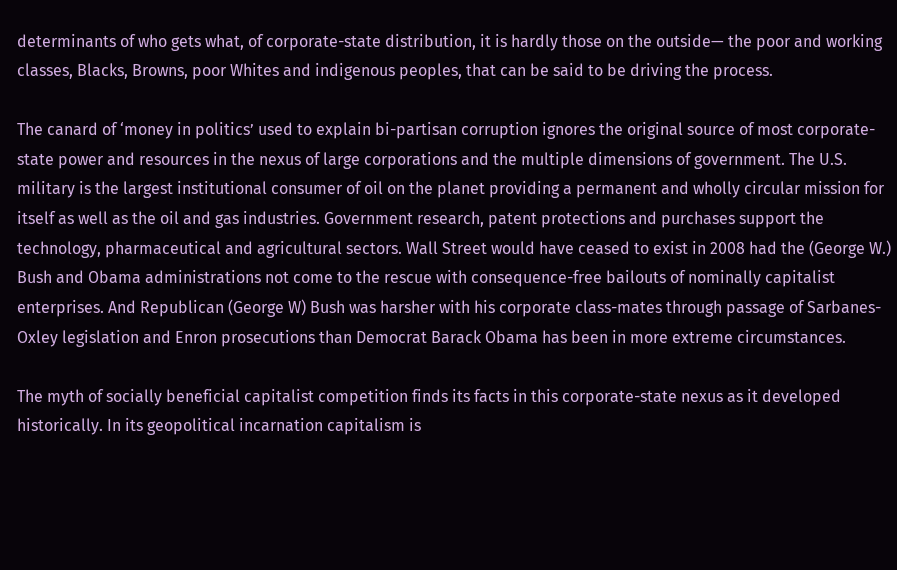determinants of who gets what, of corporate-state distribution, it is hardly those on the outside— the poor and working classes, Blacks, Browns, poor Whites and indigenous peoples, that can be said to be driving the process.

The canard of ‘money in politics’ used to explain bi-partisan corruption ignores the original source of most corporate-state power and resources in the nexus of large corporations and the multiple dimensions of government. The U.S. military is the largest institutional consumer of oil on the planet providing a permanent and wholly circular mission for itself as well as the oil and gas industries. Government research, patent protections and purchases support the technology, pharmaceutical and agricultural sectors. Wall Street would have ceased to exist in 2008 had the (George W.) Bush and Obama administrations not come to the rescue with consequence-free bailouts of nominally capitalist enterprises. And Republican (George W) Bush was harsher with his corporate class-mates through passage of Sarbanes-Oxley legislation and Enron prosecutions than Democrat Barack Obama has been in more extreme circumstances.

The myth of socially beneficial capitalist competition finds its facts in this corporate-state nexus as it developed historically. In its geopolitical incarnation capitalism is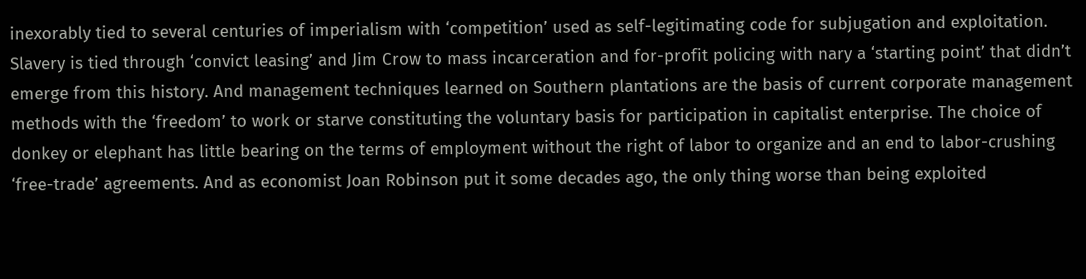inexorably tied to several centuries of imperialism with ‘competition’ used as self-legitimating code for subjugation and exploitation. Slavery is tied through ‘convict leasing’ and Jim Crow to mass incarceration and for-profit policing with nary a ‘starting point’ that didn’t emerge from this history. And management techniques learned on Southern plantations are the basis of current corporate management methods with the ‘freedom’ to work or starve constituting the voluntary basis for participation in capitalist enterprise. The choice of donkey or elephant has little bearing on the terms of employment without the right of labor to organize and an end to labor-crushing ‘free-trade’ agreements. And as economist Joan Robinson put it some decades ago, the only thing worse than being exploited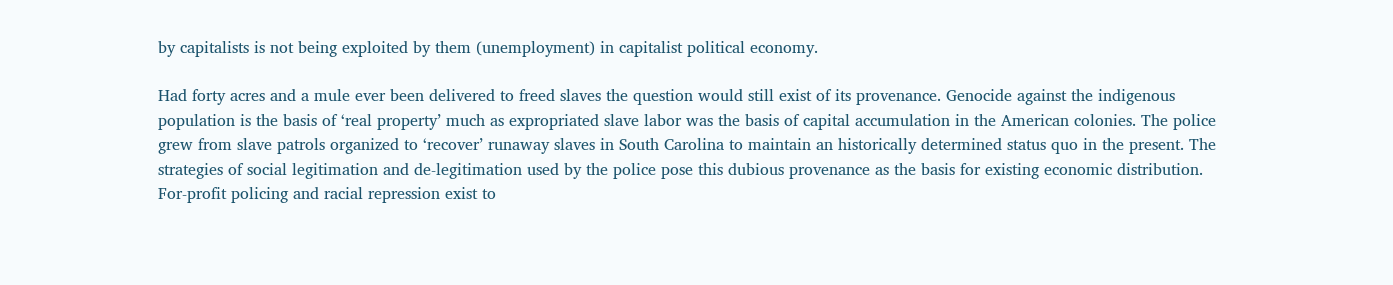by capitalists is not being exploited by them (unemployment) in capitalist political economy.

Had forty acres and a mule ever been delivered to freed slaves the question would still exist of its provenance. Genocide against the indigenous population is the basis of ‘real property’ much as expropriated slave labor was the basis of capital accumulation in the American colonies. The police grew from slave patrols organized to ‘recover’ runaway slaves in South Carolina to maintain an historically determined status quo in the present. The strategies of social legitimation and de-legitimation used by the police pose this dubious provenance as the basis for existing economic distribution. For-profit policing and racial repression exist to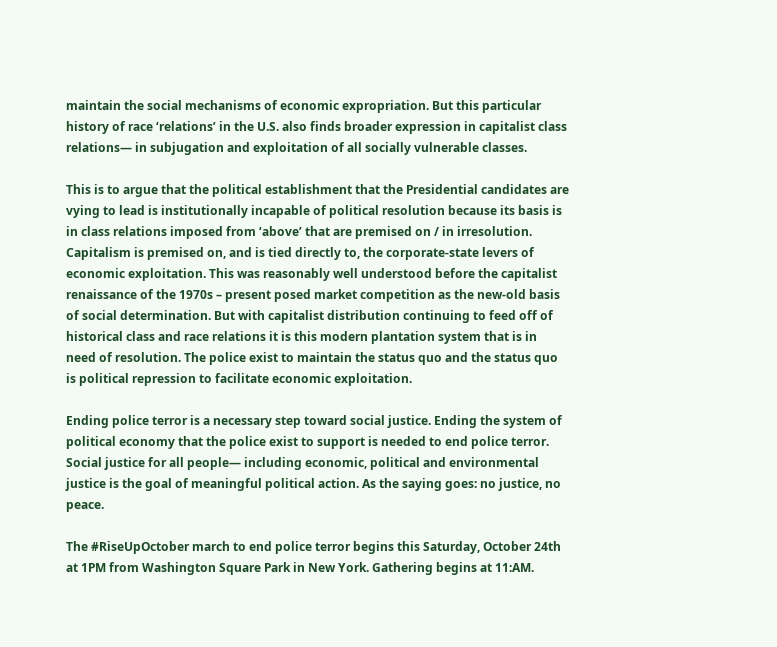maintain the social mechanisms of economic expropriation. But this particular history of race ‘relations’ in the U.S. also finds broader expression in capitalist class relations— in subjugation and exploitation of all socially vulnerable classes.

This is to argue that the political establishment that the Presidential candidates are vying to lead is institutionally incapable of political resolution because its basis is in class relations imposed from ‘above’ that are premised on / in irresolution. Capitalism is premised on, and is tied directly to, the corporate-state levers of economic exploitation. This was reasonably well understood before the capitalist renaissance of the 1970s – present posed market competition as the new-old basis of social determination. But with capitalist distribution continuing to feed off of historical class and race relations it is this modern plantation system that is in need of resolution. The police exist to maintain the status quo and the status quo is political repression to facilitate economic exploitation.

Ending police terror is a necessary step toward social justice. Ending the system of political economy that the police exist to support is needed to end police terror. Social justice for all people— including economic, political and environmental justice is the goal of meaningful political action. As the saying goes: no justice, no peace.

The #RiseUpOctober march to end police terror begins this Saturday, October 24th at 1PM from Washington Square Park in New York. Gathering begins at 11:AM.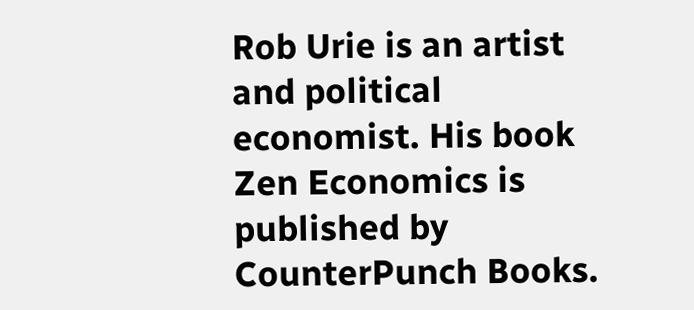Rob Urie is an artist and political economist. His book Zen Economics is published by CounterPunch Books.